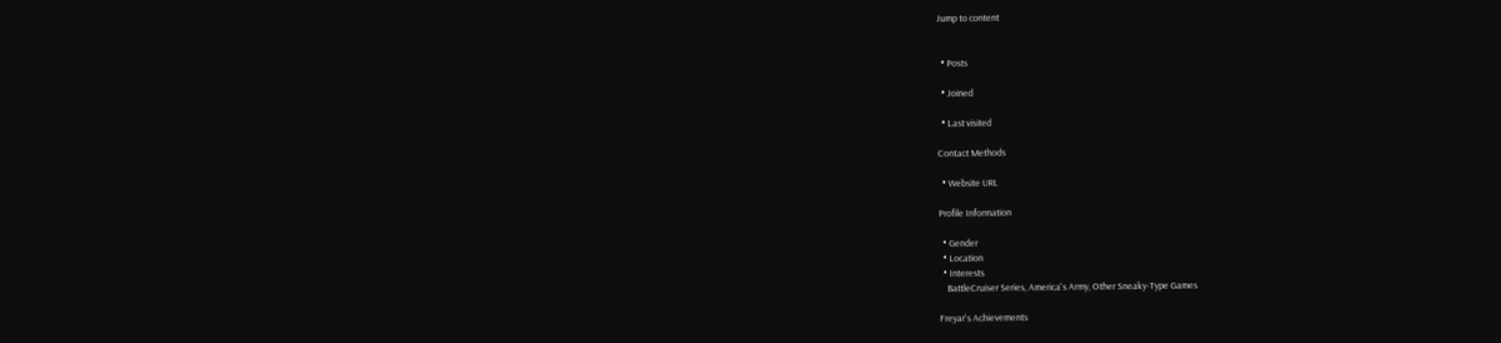Jump to content


  • Posts

  • Joined

  • Last visited

Contact Methods

  • Website URL

Profile Information

  • Gender
  • Location
  • Interests
    BattleCruiser Series, America's Army, Other Sneaky-Type Games

Freyar's Achievements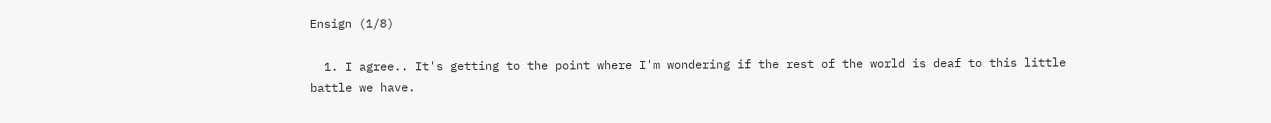Ensign (1/8)

  1. I agree.. It's getting to the point where I'm wondering if the rest of the world is deaf to this little battle we have.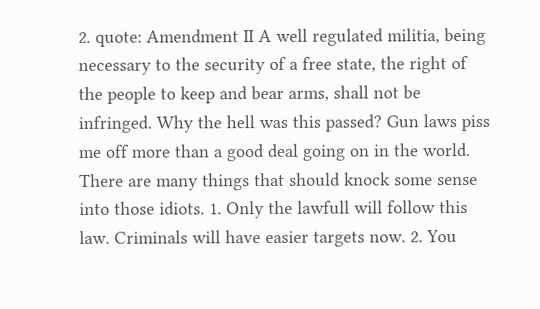2. quote: Amendment II A well regulated militia, being necessary to the security of a free state, the right of the people to keep and bear arms, shall not be infringed. Why the hell was this passed? Gun laws piss me off more than a good deal going on in the world. There are many things that should knock some sense into those idiots. 1. Only the lawfull will follow this law. Criminals will have easier targets now. 2. You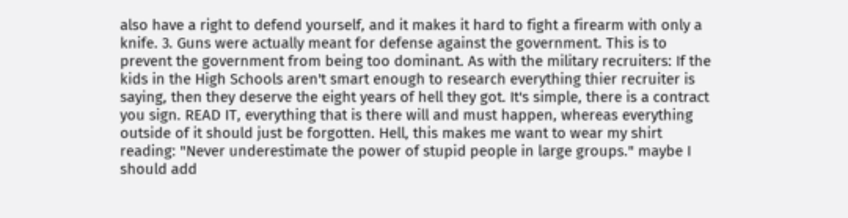also have a right to defend yourself, and it makes it hard to fight a firearm with only a knife. 3. Guns were actually meant for defense against the government. This is to prevent the government from being too dominant. As with the military recruiters: If the kids in the High Schools aren't smart enough to research everything thier recruiter is saying, then they deserve the eight years of hell they got. It's simple, there is a contract you sign. READ IT, everything that is there will and must happen, whereas everything outside of it should just be forgotten. Hell, this makes me want to wear my shirt reading: "Never underestimate the power of stupid people in large groups." maybe I should add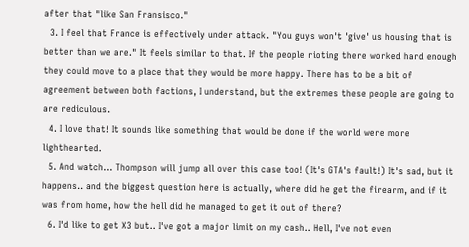after that "like San Fransisco."
  3. I feel that France is effectively under attack. "You guys won't 'give' us housing that is better than we are." It feels similar to that. If the people rioting there worked hard enough they could move to a place that they would be more happy. There has to be a bit of agreement between both factions, I understand, but the extremes these people are going to are rediculous.
  4. I love that! It sounds like something that would be done if the world were more lighthearted.
  5. And watch... Thompson will jump all over this case too! (It's GTA's fault!) It's sad, but it happens.. and the biggest question here is actually, where did he get the firearm, and if it was from home, how the hell did he managed to get it out of there?
  6. I'd like to get X3 but.. I've got a major limit on my cash.. Hell, I've not even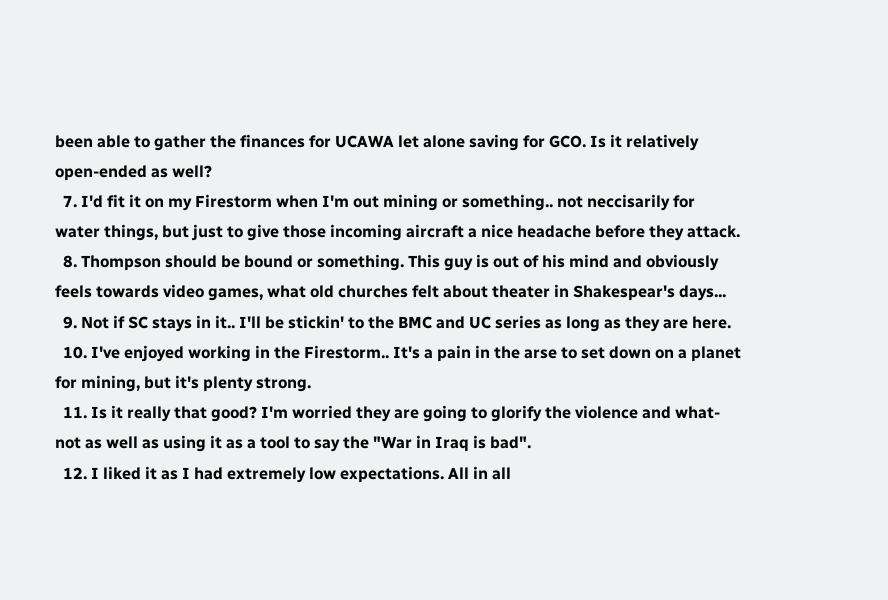been able to gather the finances for UCAWA let alone saving for GCO. Is it relatively open-ended as well?
  7. I'd fit it on my Firestorm when I'm out mining or something.. not neccisarily for water things, but just to give those incoming aircraft a nice headache before they attack.
  8. Thompson should be bound or something. This guy is out of his mind and obviously feels towards video games, what old churches felt about theater in Shakespear's days...
  9. Not if SC stays in it.. I'll be stickin' to the BMC and UC series as long as they are here.
  10. I've enjoyed working in the Firestorm.. It's a pain in the arse to set down on a planet for mining, but it's plenty strong.
  11. Is it really that good? I'm worried they are going to glorify the violence and what-not as well as using it as a tool to say the "War in Iraq is bad".
  12. I liked it as I had extremely low expectations. All in all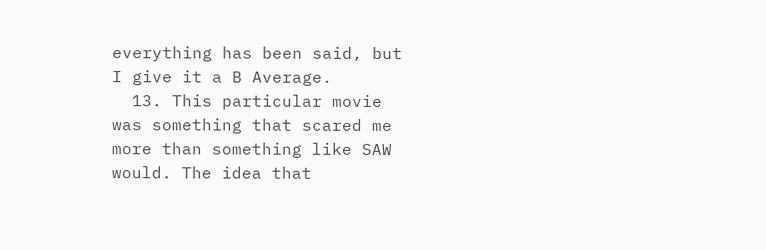everything has been said, but I give it a B Average.
  13. This particular movie was something that scared me more than something like SAW would. The idea that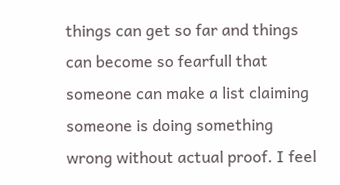things can get so far and things can become so fearfull that someone can make a list claiming someone is doing something wrong without actual proof. I feel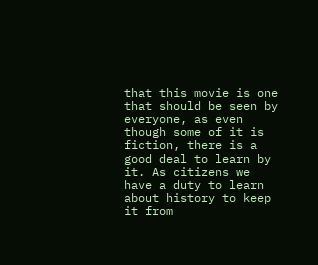that this movie is one that should be seen by everyone, as even though some of it is fiction, there is a good deal to learn by it. As citizens we have a duty to learn about history to keep it from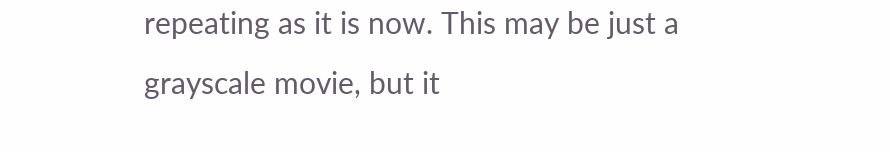repeating as it is now. This may be just a grayscale movie, but it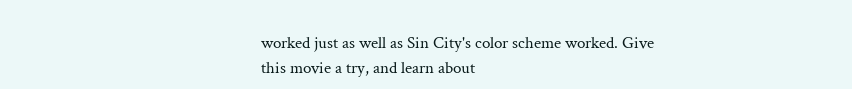worked just as well as Sin City's color scheme worked. Give this movie a try, and learn about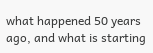what happened 50 years ago, and what is starting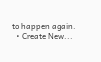to happen again.
  • Create New...